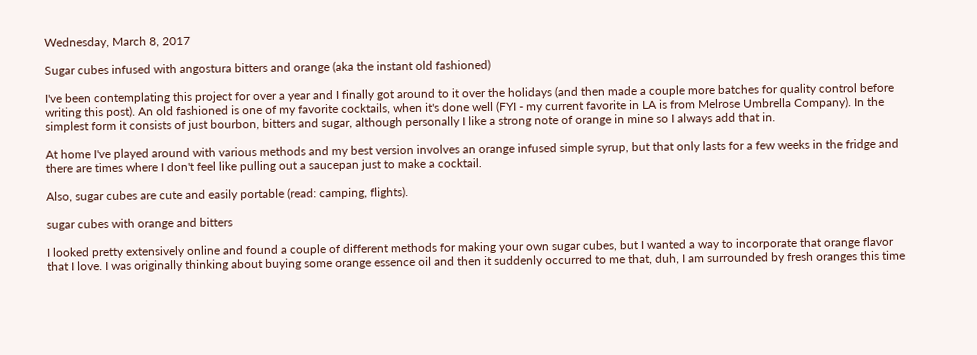Wednesday, March 8, 2017

Sugar cubes infused with angostura bitters and orange (aka the instant old fashioned)

I've been contemplating this project for over a year and I finally got around to it over the holidays (and then made a couple more batches for quality control before writing this post). An old fashioned is one of my favorite cocktails, when it's done well (FYI - my current favorite in LA is from Melrose Umbrella Company). In the simplest form it consists of just bourbon, bitters and sugar, although personally I like a strong note of orange in mine so I always add that in.

At home I've played around with various methods and my best version involves an orange infused simple syrup, but that only lasts for a few weeks in the fridge and there are times where I don't feel like pulling out a saucepan just to make a cocktail.

Also, sugar cubes are cute and easily portable (read: camping, flights).

sugar cubes with orange and bitters

I looked pretty extensively online and found a couple of different methods for making your own sugar cubes, but I wanted a way to incorporate that orange flavor that I love. I was originally thinking about buying some orange essence oil and then it suddenly occurred to me that, duh, I am surrounded by fresh oranges this time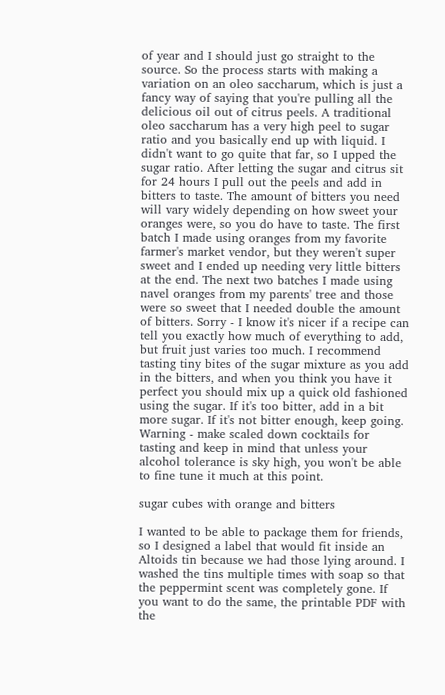of year and I should just go straight to the source. So the process starts with making a variation on an oleo saccharum, which is just a fancy way of saying that you're pulling all the delicious oil out of citrus peels. A traditional oleo saccharum has a very high peel to sugar ratio and you basically end up with liquid. I didn't want to go quite that far, so I upped the sugar ratio. After letting the sugar and citrus sit for 24 hours I pull out the peels and add in bitters to taste. The amount of bitters you need will vary widely depending on how sweet your oranges were, so you do have to taste. The first batch I made using oranges from my favorite farmer's market vendor, but they weren't super sweet and I ended up needing very little bitters at the end. The next two batches I made using navel oranges from my parents' tree and those were so sweet that I needed double the amount of bitters. Sorry - I know it's nicer if a recipe can tell you exactly how much of everything to add, but fruit just varies too much. I recommend tasting tiny bites of the sugar mixture as you add in the bitters, and when you think you have it perfect you should mix up a quick old fashioned using the sugar. If it's too bitter, add in a bit more sugar. If it's not bitter enough, keep going. Warning - make scaled down cocktails for tasting and keep in mind that unless your alcohol tolerance is sky high, you won't be able to fine tune it much at this point.

sugar cubes with orange and bitters

I wanted to be able to package them for friends, so I designed a label that would fit inside an Altoids tin because we had those lying around. I washed the tins multiple times with soap so that the peppermint scent was completely gone. If you want to do the same, the printable PDF with the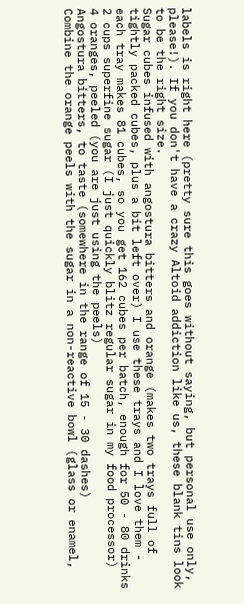labels is right here (pretty sure this goes without saying, but personal use only, please!). If you don't have a crazy Altoid addiction like us, these blank tins look to be the right size.
Sugar cubes infused with angostura bitters and orange (makes two trays full of tightly packed cubes, plus a bit left over) I use these trays and I love them - each tray makes 81 cubes, so you get 162 cubes per batch, enough for 50 - 80 drinks
2 cups superfine sugar (I just quickly blitz regular sugar in my food processor)
4 oranges, peeled (you are just using the peels)
Angostura bitters, to taste (somewhere in the range of 15 - 30 dashes)
Combine the orange peels with the sugar in a non-reactive bowl (glass or enamel,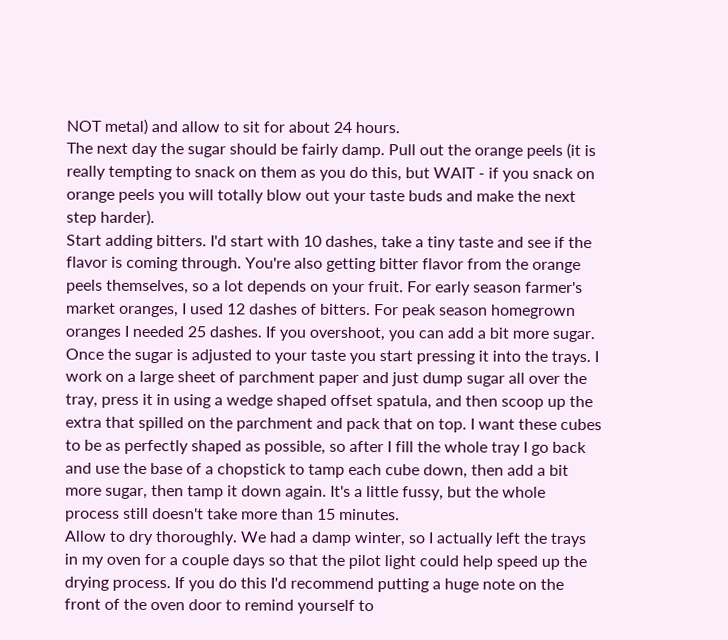NOT metal) and allow to sit for about 24 hours.
The next day the sugar should be fairly damp. Pull out the orange peels (it is really tempting to snack on them as you do this, but WAIT - if you snack on orange peels you will totally blow out your taste buds and make the next step harder).
Start adding bitters. I'd start with 10 dashes, take a tiny taste and see if the flavor is coming through. You're also getting bitter flavor from the orange peels themselves, so a lot depends on your fruit. For early season farmer's market oranges, I used 12 dashes of bitters. For peak season homegrown oranges I needed 25 dashes. If you overshoot, you can add a bit more sugar.
Once the sugar is adjusted to your taste you start pressing it into the trays. I work on a large sheet of parchment paper and just dump sugar all over the tray, press it in using a wedge shaped offset spatula, and then scoop up the extra that spilled on the parchment and pack that on top. I want these cubes to be as perfectly shaped as possible, so after I fill the whole tray I go back and use the base of a chopstick to tamp each cube down, then add a bit more sugar, then tamp it down again. It's a little fussy, but the whole process still doesn't take more than 15 minutes.
Allow to dry thoroughly. We had a damp winter, so I actually left the trays in my oven for a couple days so that the pilot light could help speed up the drying process. If you do this I'd recommend putting a huge note on the front of the oven door to remind yourself to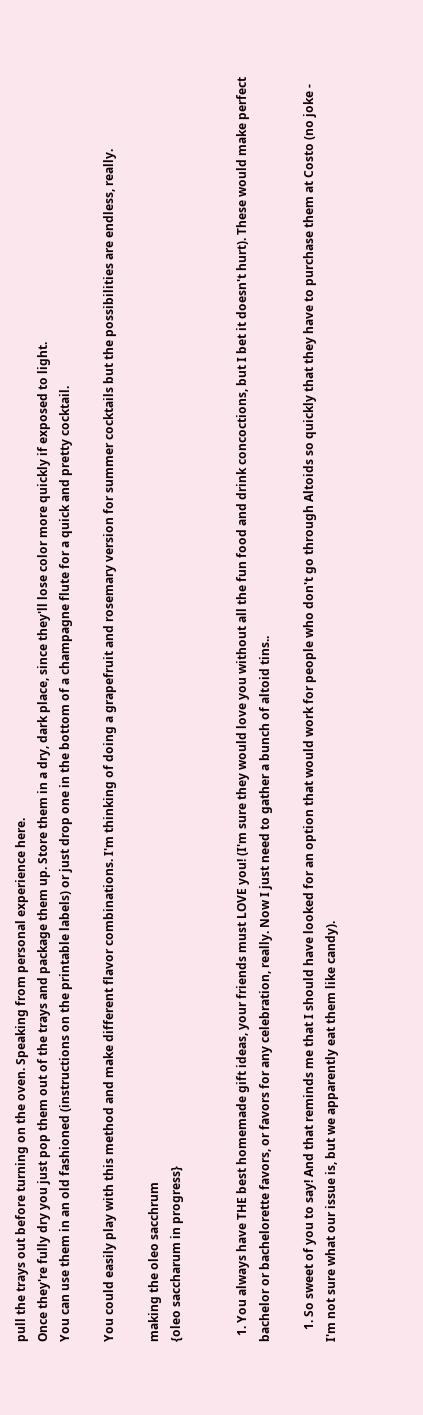pull the trays out before turning on the oven. Speaking from personal experience here.
Once they're fully dry you just pop them out of the trays and package them up. Store them in a dry, dark place, since they'll lose color more quickly if exposed to light.
You can use them in an old fashioned (instructions on the printable labels) or just drop one in the bottom of a champagne flute for a quick and pretty cocktail.

You could easily play with this method and make different flavor combinations. I'm thinking of doing a grapefruit and rosemary version for summer cocktails but the possibilities are endless, really.

making the oleo sacchrum
{oleo saccharum in progress}


  1. You always have THE best homemade gift ideas, your friends must LOVE you! (I'm sure they would love you without all the fun food and drink concoctions, but I bet it doesn't hurt). These would make perfect bachelor or bachelorette favors, or favors for any celebration, really. Now I just need to gather a bunch of altoid tins..

    1. So sweet of you to say! And that reminds me that I should have looked for an option that would work for people who don't go through Altoids so quickly that they have to purchase them at Costo (no joke - I'm not sure what our issue is, but we apparently eat them like candy).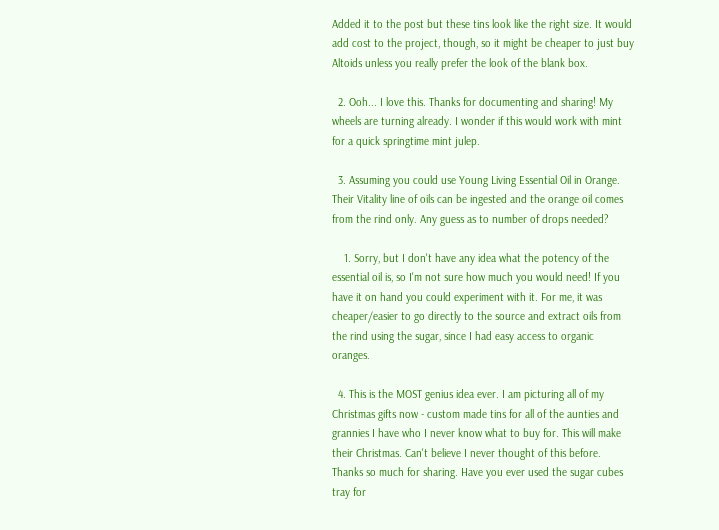Added it to the post but these tins look like the right size. It would add cost to the project, though, so it might be cheaper to just buy Altoids unless you really prefer the look of the blank box.

  2. Ooh... I love this. Thanks for documenting and sharing! My wheels are turning already. I wonder if this would work with mint for a quick springtime mint julep.

  3. Assuming you could use Young Living Essential Oil in Orange. Their Vitality line of oils can be ingested and the orange oil comes from the rind only. Any guess as to number of drops needed?

    1. Sorry, but I don't have any idea what the potency of the essential oil is, so I'm not sure how much you would need! If you have it on hand you could experiment with it. For me, it was cheaper/easier to go directly to the source and extract oils from the rind using the sugar, since I had easy access to organic oranges.

  4. This is the MOST genius idea ever. I am picturing all of my Christmas gifts now - custom made tins for all of the aunties and grannies I have who I never know what to buy for. This will make their Christmas. Can't believe I never thought of this before. Thanks so much for sharing. Have you ever used the sugar cubes tray for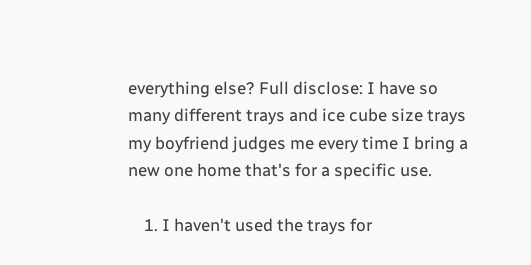everything else? Full disclose: I have so many different trays and ice cube size trays my boyfriend judges me every time I bring a new one home that's for a specific use.

    1. I haven't used the trays for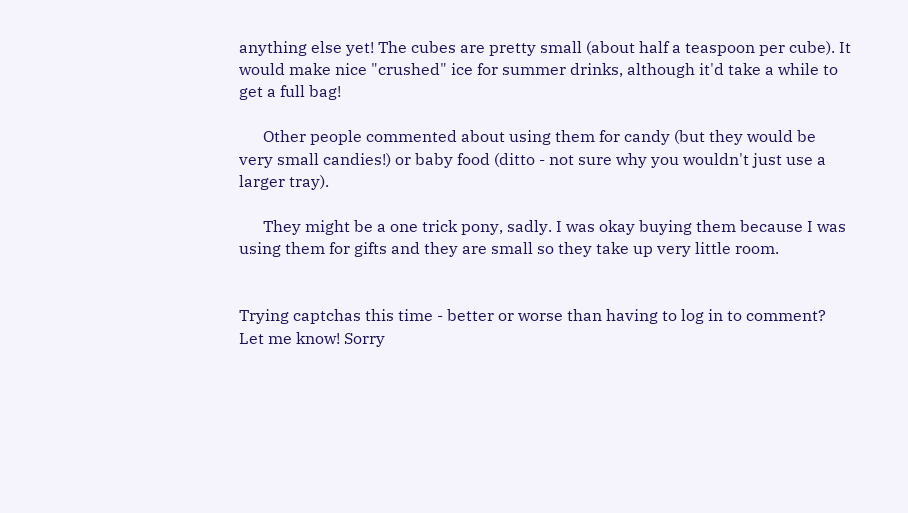anything else yet! The cubes are pretty small (about half a teaspoon per cube). It would make nice "crushed" ice for summer drinks, although it'd take a while to get a full bag!

      Other people commented about using them for candy (but they would be very small candies!) or baby food (ditto - not sure why you wouldn't just use a larger tray).

      They might be a one trick pony, sadly. I was okay buying them because I was using them for gifts and they are small so they take up very little room.


Trying captchas this time - better or worse than having to log in to comment? Let me know! Sorry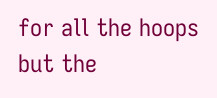for all the hoops but the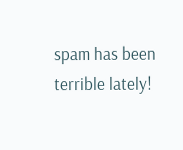spam has been terrible lately!